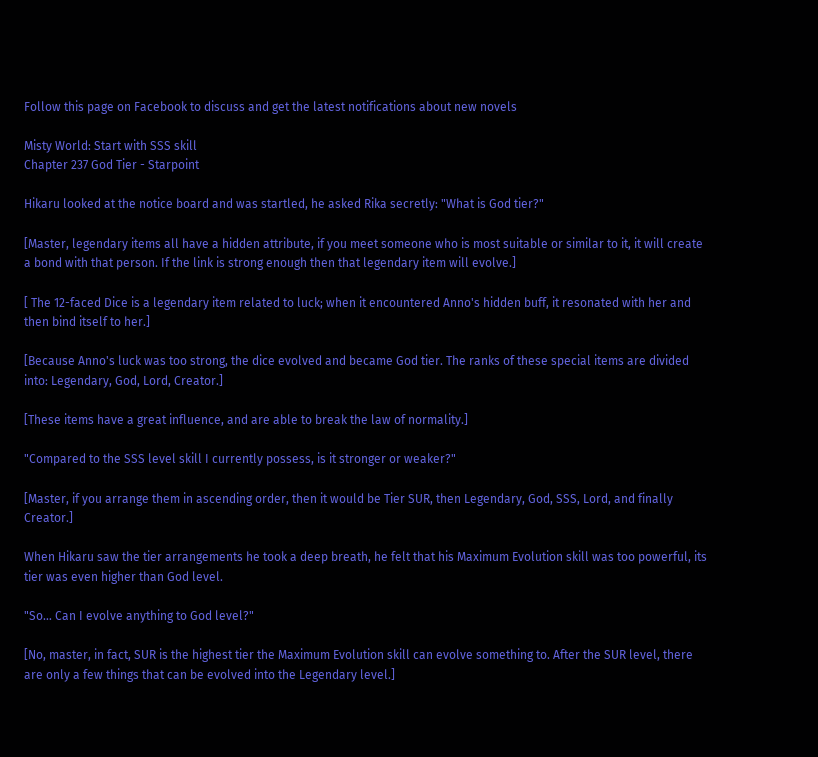Follow this page on Facebook to discuss and get the latest notifications about new novels

Misty World: Start with SSS skill
Chapter 237 God Tier - Starpoint

Hikaru looked at the notice board and was startled, he asked Rika secretly: "What is God tier?"

[Master, legendary items all have a hidden attribute, if you meet someone who is most suitable or similar to it, it will create a bond with that person. If the link is strong enough then that legendary item will evolve.]

[ The 12-faced Dice is a legendary item related to luck; when it encountered Anno's hidden buff, it resonated with her and then bind itself to her.]

[Because Anno's luck was too strong, the dice evolved and became God tier. The ranks of these special items are divided into: Legendary, God, Lord, Creator.]

[These items have a great influence, and are able to break the law of normality.]

"Compared to the SSS level skill I currently possess, is it stronger or weaker?"

[Master, if you arrange them in ascending order, then it would be Tier SUR, then Legendary, God, SSS, Lord, and finally Creator.]

When Hikaru saw the tier arrangements he took a deep breath, he felt that his Maximum Evolution skill was too powerful, its tier was even higher than God level.

"So… Can I evolve anything to God level?"

[No, master, in fact, SUR is the highest tier the Maximum Evolution skill can evolve something to. After the SUR level, there are only a few things that can be evolved into the Legendary level.]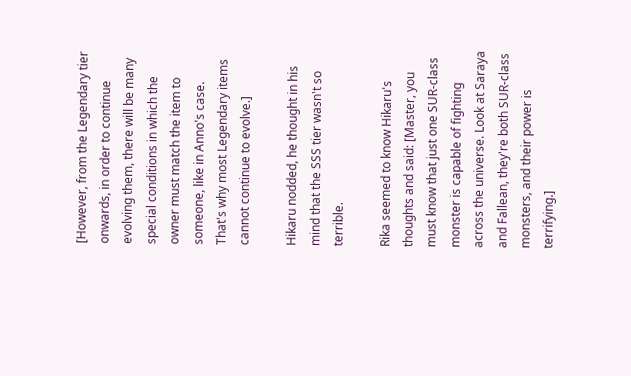[However, from the Legendary tier onwards, in order to continue evolving them, there will be many special conditions in which the owner must match the item to someone, like in Anno's case. That's why most Legendary items cannot continue to evolve.]

Hikaru nodded, he thought in his mind that the SSS tier wasn't so terrible.

Rika seemed to know Hikaru's thoughts and said: [Master, you must know that just one SUR-class monster is capable of fighting across the universe. Look at Saraya and Fallean, they're both SUR-class monsters, and their power is terrifying.]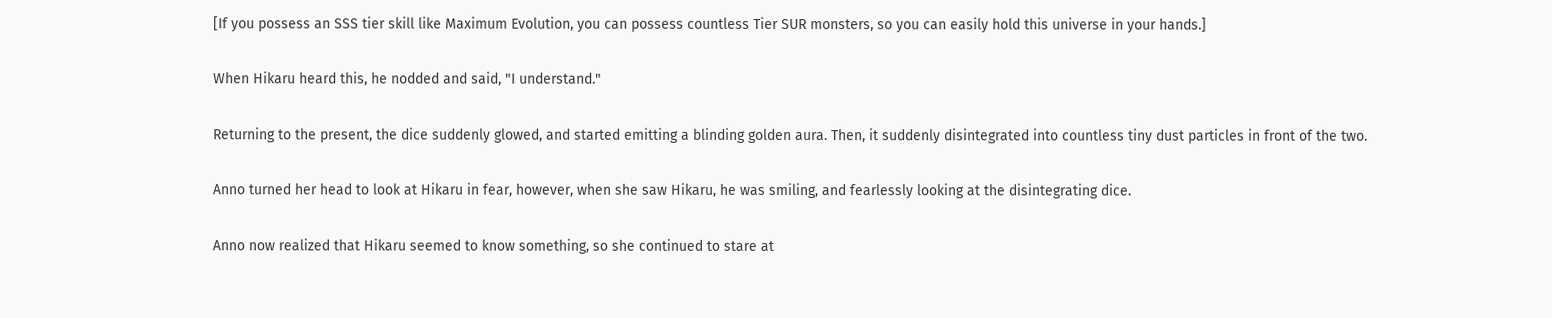[If you possess an SSS tier skill like Maximum Evolution, you can possess countless Tier SUR monsters, so you can easily hold this universe in your hands.]

When Hikaru heard this, he nodded and said, "I understand."

Returning to the present, the dice suddenly glowed, and started emitting a blinding golden aura. Then, it suddenly disintegrated into countless tiny dust particles in front of the two.

Anno turned her head to look at Hikaru in fear, however, when she saw Hikaru, he was smiling, and fearlessly looking at the disintegrating dice.

Anno now realized that Hikaru seemed to know something, so she continued to stare at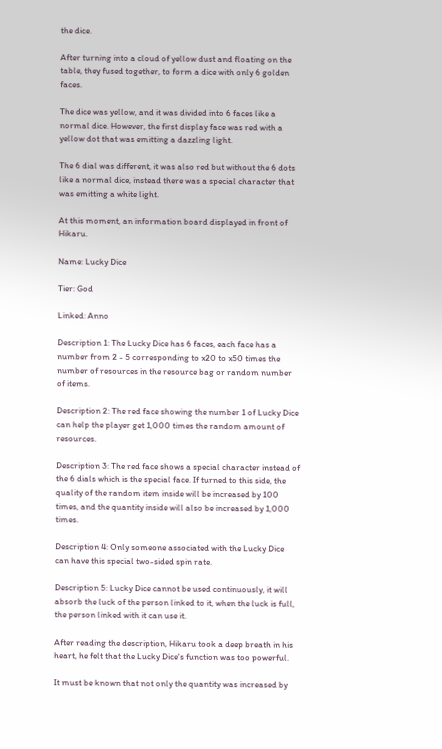the dice.

After turning into a cloud of yellow dust and floating on the table, they fused together, to form a dice with only 6 golden faces.

The dice was yellow, and it was divided into 6 faces like a normal dice. However, the first display face was red with a yellow dot that was emitting a dazzling light.

The 6 dial was different, it was also red but without the 6 dots like a normal dice, instead there was a special character that was emitting a white light.

At this moment, an information board displayed in front of Hikaru.

Name: Lucky Dice

Tier: God

Linked: Anno

Description 1: The Lucky Dice has 6 faces, each face has a number from 2 - 5 corresponding to x20 to x50 times the number of resources in the resource bag or random number of items.

Description 2: The red face showing the number 1 of Lucky Dice can help the player get 1,000 times the random amount of resources.

Description 3: The red face shows a special character instead of the 6 dials which is the special face. If turned to this side, the quality of the random item inside will be increased by 100 times, and the quantity inside will also be increased by 1,000 times.

Description 4: Only someone associated with the Lucky Dice can have this special two-sided spin rate.

Description 5: Lucky Dice cannot be used continuously, it will absorb the luck of the person linked to it, when the luck is full, the person linked with it can use it.

After reading the description, Hikaru took a deep breath in his heart, he felt that the Lucky Dice's function was too powerful.

It must be known that not only the quantity was increased by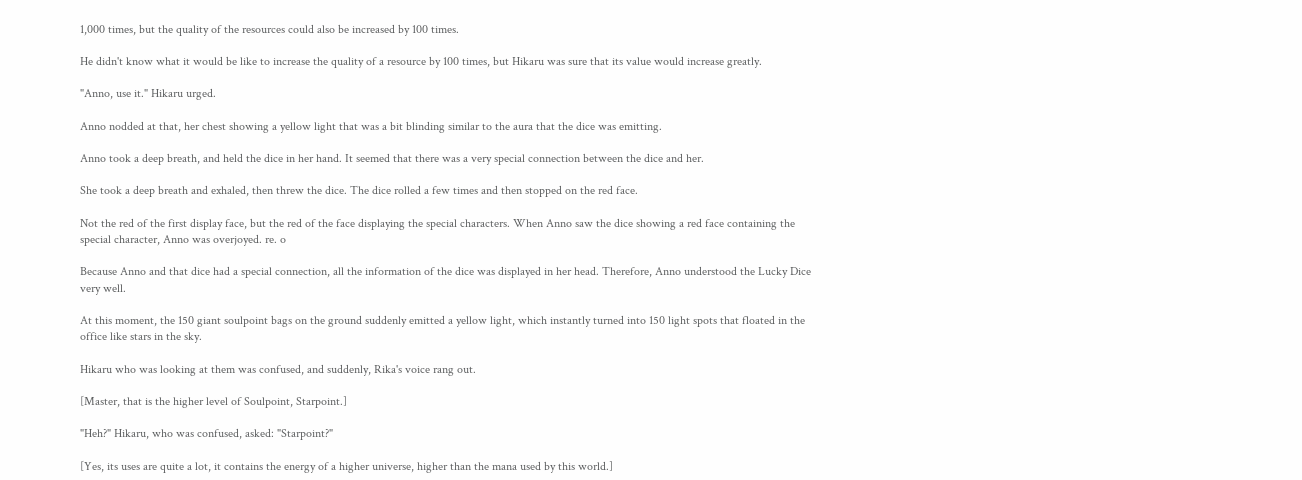1,000 times, but the quality of the resources could also be increased by 100 times.

He didn't know what it would be like to increase the quality of a resource by 100 times, but Hikaru was sure that its value would increase greatly.

"Anno, use it." Hikaru urged.

Anno nodded at that, her chest showing a yellow light that was a bit blinding similar to the aura that the dice was emitting.

Anno took a deep breath, and held the dice in her hand. It seemed that there was a very special connection between the dice and her.

She took a deep breath and exhaled, then threw the dice. The dice rolled a few times and then stopped on the red face.

Not the red of the first display face, but the red of the face displaying the special characters. When Anno saw the dice showing a red face containing the special character, Anno was overjoyed. re. o

Because Anno and that dice had a special connection, all the information of the dice was displayed in her head. Therefore, Anno understood the Lucky Dice very well.

At this moment, the 150 giant soulpoint bags on the ground suddenly emitted a yellow light, which instantly turned into 150 light spots that floated in the office like stars in the sky.

Hikaru who was looking at them was confused, and suddenly, Rika's voice rang out.

[Master, that is the higher level of Soulpoint, Starpoint.]

"Heh?" Hikaru, who was confused, asked: "Starpoint?"

[Yes, its uses are quite a lot, it contains the energy of a higher universe, higher than the mana used by this world.]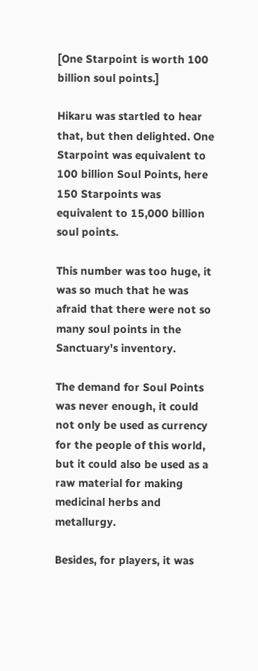[One Starpoint is worth 100 billion soul points.]

Hikaru was startled to hear that, but then delighted. One Starpoint was equivalent to 100 billion Soul Points, here 150 Starpoints was equivalent to 15,000 billion soul points.

This number was too huge, it was so much that he was afraid that there were not so many soul points in the Sanctuary's inventory.

The demand for Soul Points was never enough, it could not only be used as currency for the people of this world, but it could also be used as a raw material for making medicinal herbs and metallurgy.

Besides, for players, it was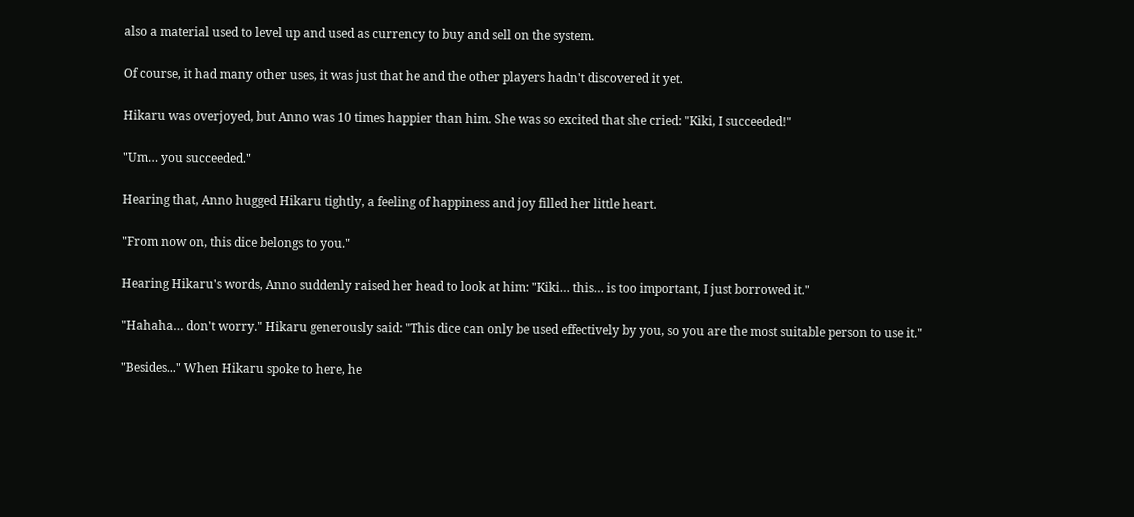also a material used to level up and used as currency to buy and sell on the system.

Of course, it had many other uses, it was just that he and the other players hadn't discovered it yet.

Hikaru was overjoyed, but Anno was 10 times happier than him. She was so excited that she cried: "Kiki, I succeeded!"

"Um… you succeeded."

Hearing that, Anno hugged Hikaru tightly, a feeling of happiness and joy filled her little heart.

"From now on, this dice belongs to you."

Hearing Hikaru's words, Anno suddenly raised her head to look at him: "Kiki… this… is too important, I just borrowed it."

"Hahaha… don't worry." Hikaru generously said: "This dice can only be used effectively by you, so you are the most suitable person to use it."

"Besides..." When Hikaru spoke to here, he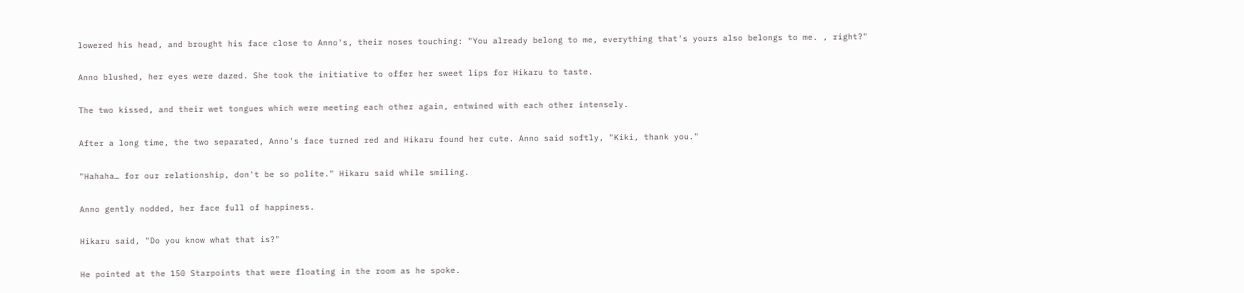lowered his head, and brought his face close to Anno's, their noses touching: "You already belong to me, everything that's yours also belongs to me. , right?"

Anno blushed, her eyes were dazed. She took the initiative to offer her sweet lips for Hikaru to taste.

The two kissed, and their wet tongues which were meeting each other again, entwined with each other intensely.

After a long time, the two separated, Anno's face turned red and Hikaru found her cute. Anno said softly, "Kiki, thank you."

"Hahaha… for our relationship, don't be so polite." Hikaru said while smiling.

Anno gently nodded, her face full of happiness.

Hikaru said, "Do you know what that is?"

He pointed at the 150 Starpoints that were floating in the room as he spoke.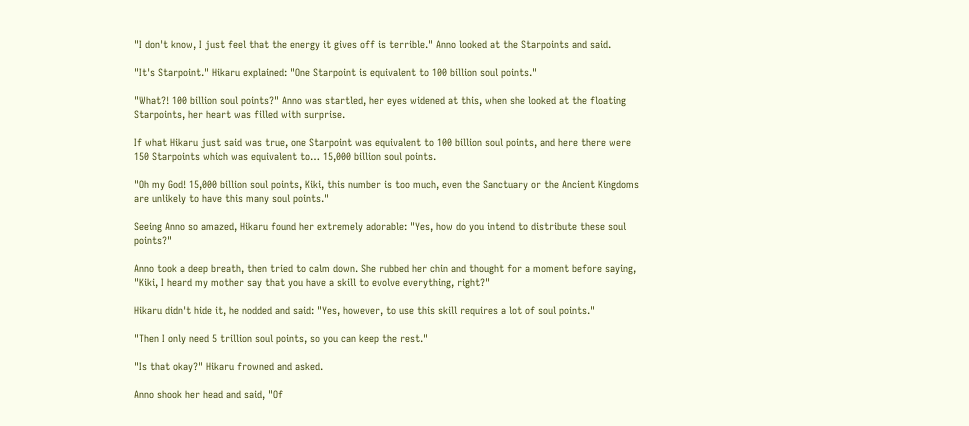"I don't know, I just feel that the energy it gives off is terrible." Anno looked at the Starpoints and said.

"It's Starpoint." Hikaru explained: "One Starpoint is equivalent to 100 billion soul points."

"What?! 100 billion soul points?" Anno was startled, her eyes widened at this, when she looked at the floating Starpoints, her heart was filled with surprise.

If what Hikaru just said was true, one Starpoint was equivalent to 100 billion soul points, and here there were 150 Starpoints which was equivalent to… 15,000 billion soul points.

"Oh my God! 15,000 billion soul points, Kiki, this number is too much, even the Sanctuary or the Ancient Kingdoms are unlikely to have this many soul points."

Seeing Anno so amazed, Hikaru found her extremely adorable: "Yes, how do you intend to distribute these soul points?"

Anno took a deep breath, then tried to calm down. She rubbed her chin and thought for a moment before saying, "Kiki, I heard my mother say that you have a skill to evolve everything, right?"

Hikaru didn't hide it, he nodded and said: "Yes, however, to use this skill requires a lot of soul points."

"Then I only need 5 trillion soul points, so you can keep the rest."

"Is that okay?" Hikaru frowned and asked.

Anno shook her head and said, "Of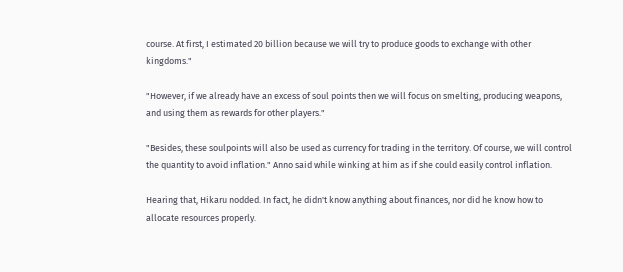course. At first, I estimated 20 billion because we will try to produce goods to exchange with other kingdoms."

"However, if we already have an excess of soul points then we will focus on smelting, producing weapons, and using them as rewards for other players."

"Besides, these soulpoints will also be used as currency for trading in the territory. Of course, we will control the quantity to avoid inflation." Anno said while winking at him as if she could easily control inflation.

Hearing that, Hikaru nodded. In fact, he didn't know anything about finances, nor did he know how to allocate resources properly.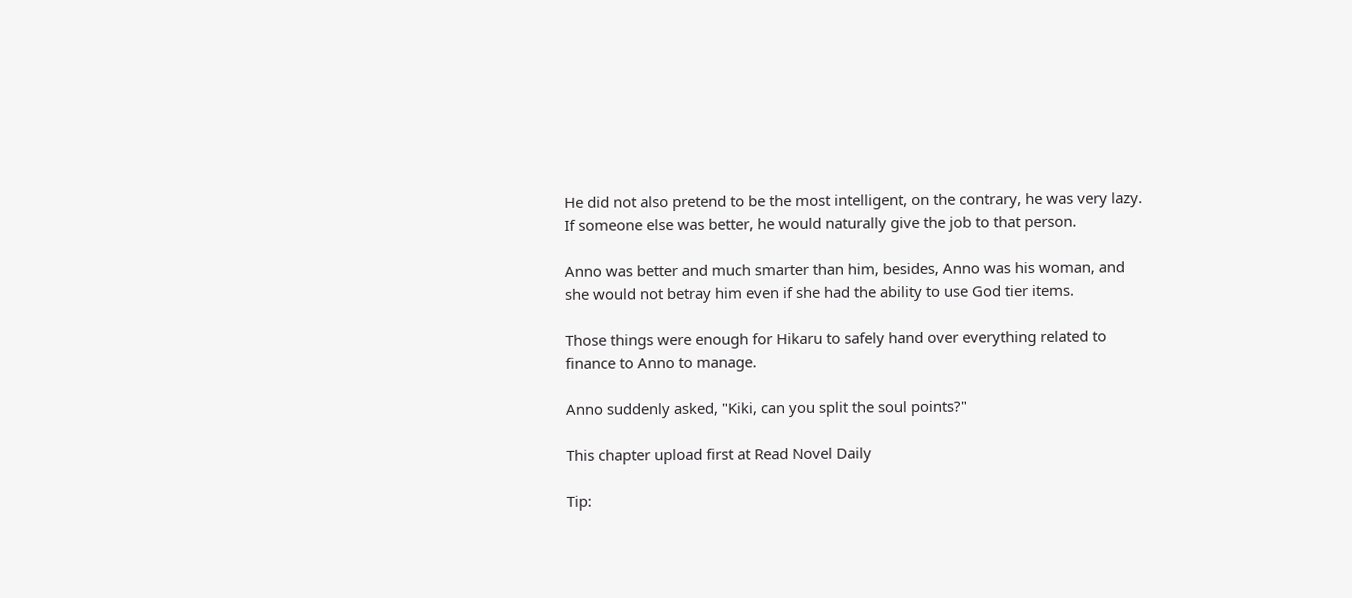He did not also pretend to be the most intelligent, on the contrary, he was very lazy. If someone else was better, he would naturally give the job to that person.

Anno was better and much smarter than him, besides, Anno was his woman, and she would not betray him even if she had the ability to use God tier items.

Those things were enough for Hikaru to safely hand over everything related to finance to Anno to manage.

Anno suddenly asked, "Kiki, can you split the soul points?"

This chapter upload first at Read Novel Daily

Tip: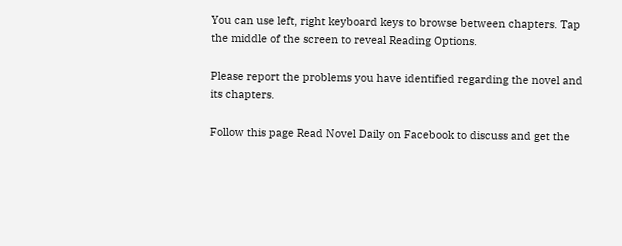You can use left, right keyboard keys to browse between chapters. Tap the middle of the screen to reveal Reading Options.

Please report the problems you have identified regarding the novel and its chapters.

Follow this page Read Novel Daily on Facebook to discuss and get the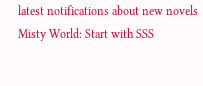latest notifications about new novels
Misty World: Start with SSS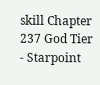skill Chapter 237 God Tier - Starpoint